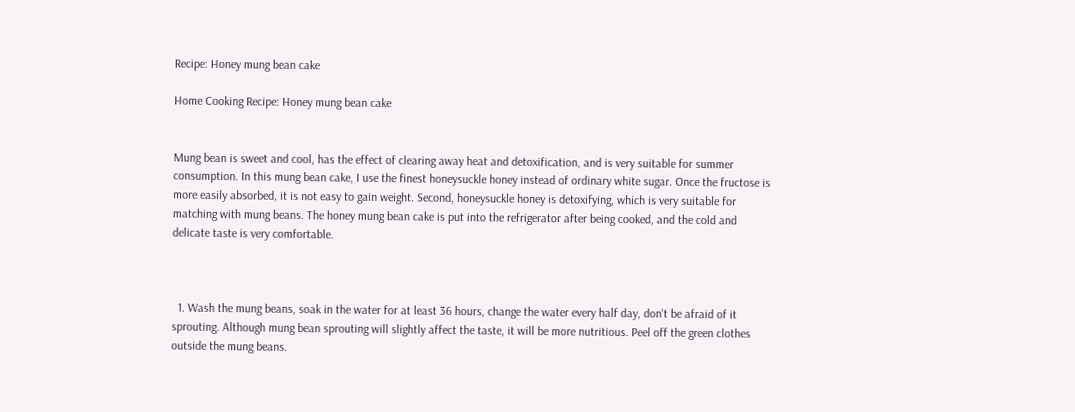Recipe: Honey mung bean cake

Home Cooking Recipe: Honey mung bean cake


Mung bean is sweet and cool, has the effect of clearing away heat and detoxification, and is very suitable for summer consumption. In this mung bean cake, I use the finest honeysuckle honey instead of ordinary white sugar. Once the fructose is more easily absorbed, it is not easy to gain weight. Second, honeysuckle honey is detoxifying, which is very suitable for matching with mung beans. The honey mung bean cake is put into the refrigerator after being cooked, and the cold and delicate taste is very comfortable.



  1. Wash the mung beans, soak in the water for at least 36 hours, change the water every half day, don't be afraid of it sprouting. Although mung bean sprouting will slightly affect the taste, it will be more nutritious. Peel off the green clothes outside the mung beans.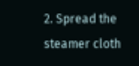2. Spread the steamer cloth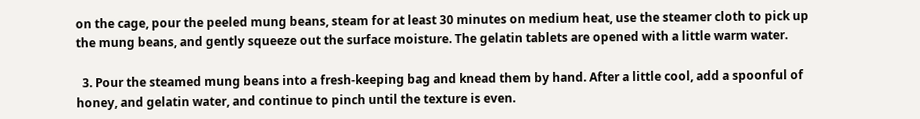on the cage, pour the peeled mung beans, steam for at least 30 minutes on medium heat, use the steamer cloth to pick up the mung beans, and gently squeeze out the surface moisture. The gelatin tablets are opened with a little warm water.

  3. Pour the steamed mung beans into a fresh-keeping bag and knead them by hand. After a little cool, add a spoonful of honey, and gelatin water, and continue to pinch until the texture is even.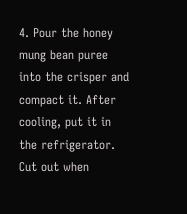4. Pour the honey mung bean puree into the crisper and compact it. After cooling, put it in the refrigerator. Cut out when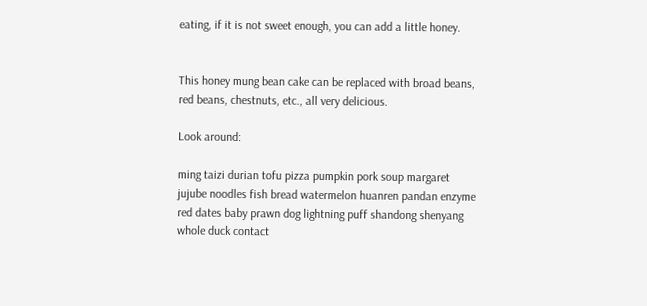eating, if it is not sweet enough, you can add a little honey.


This honey mung bean cake can be replaced with broad beans, red beans, chestnuts, etc., all very delicious.

Look around:

ming taizi durian tofu pizza pumpkin pork soup margaret jujube noodles fish bread watermelon huanren pandan enzyme red dates baby prawn dog lightning puff shandong shenyang whole duck contact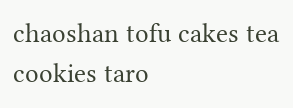chaoshan tofu cakes tea cookies taro